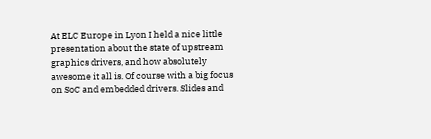At ELC Europe in Lyon I held a nice little presentation about the state of upstream graphics drivers, and how absolutely awesome it all is. Of course with a big focus on SoC and embedded drivers. Slides and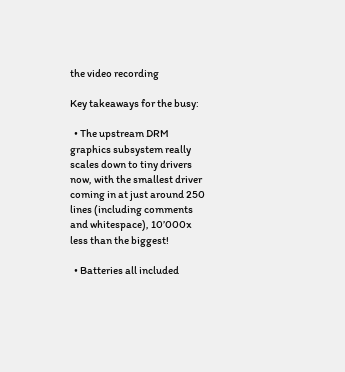the video recording

Key takeaways for the busy:

  • The upstream DRM graphics subsystem really scales down to tiny drivers now, with the smallest driver coming in at just around 250 lines (including comments and whitespace), 10’000x less than the biggest!

  • Batteries all included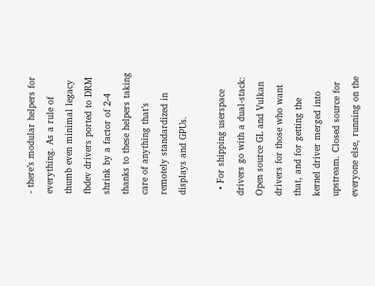- there’s modular helpers for everything. As a rule of thumb even minimal legacy fbdev drivers ported to DRM shrink by a factor of 2-4 thanks to these helpers taking care of anything that’s remotely standardized in displays and GPUs.

  • For shipping userspace drivers go with a dual-stack: Open source GL and Vulkan drivers for those who want that, and for getting the kernel driver merged into upstream. Closed source for everyone else, running on the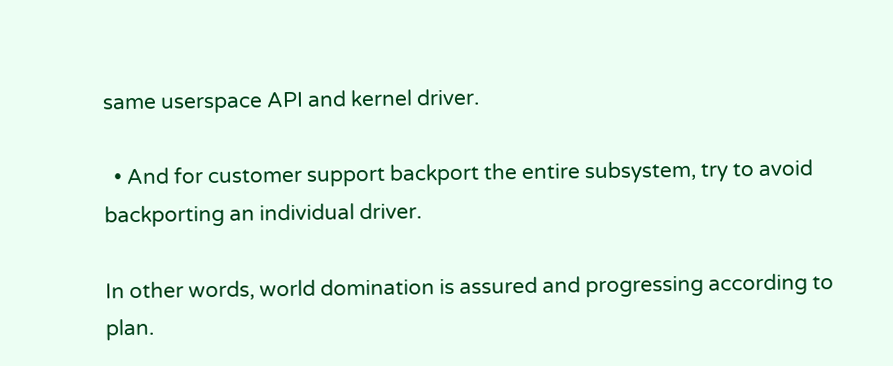same userspace API and kernel driver.

  • And for customer support backport the entire subsystem, try to avoid backporting an individual driver.

In other words, world domination is assured and progressing according to plan.